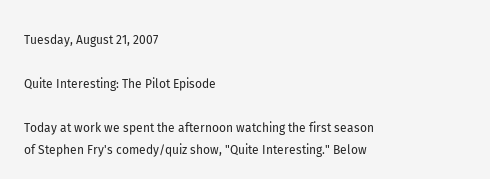Tuesday, August 21, 2007

Quite Interesting: The Pilot Episode

Today at work we spent the afternoon watching the first season of Stephen Fry's comedy/quiz show, "Quite Interesting." Below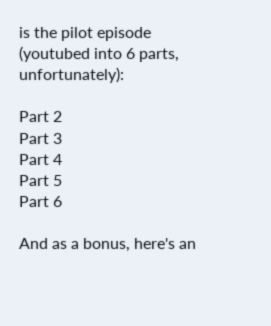is the pilot episode (youtubed into 6 parts, unfortunately):

Part 2
Part 3
Part 4
Part 5
Part 6

And as a bonus, here's an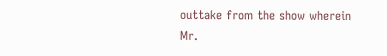outtake from the show wherein Mr.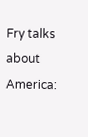Fry talks about America: